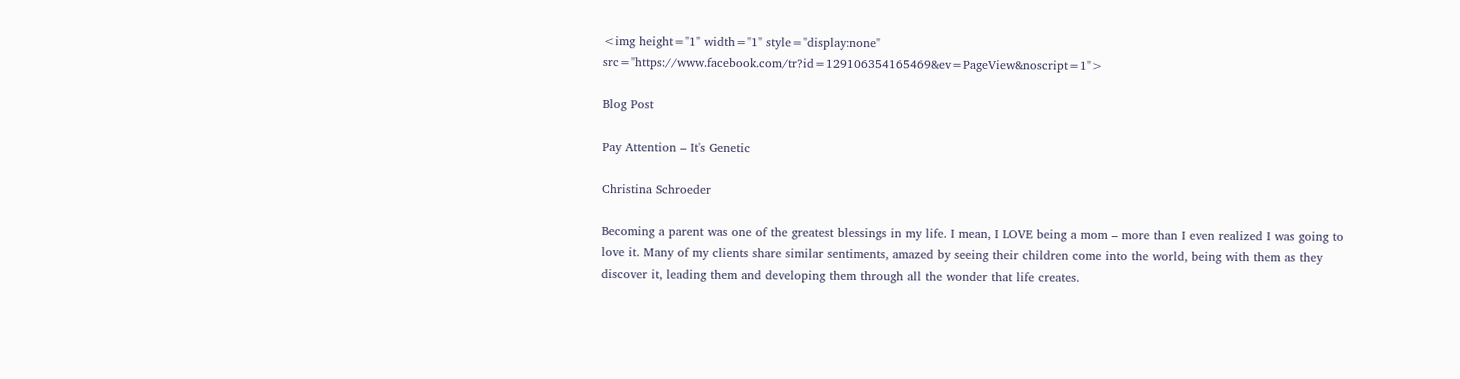<img height="1" width="1" style="display:none" src="https://www.facebook.com/tr?id=129106354165469&ev=PageView&noscript=1">

Blog Post

Pay Attention – It's Genetic

Christina Schroeder

Becoming a parent was one of the greatest blessings in my life. I mean, I LOVE being a mom – more than I even realized I was going to love it. Many of my clients share similar sentiments, amazed by seeing their children come into the world, being with them as they discover it, leading them and developing them through all the wonder that life creates.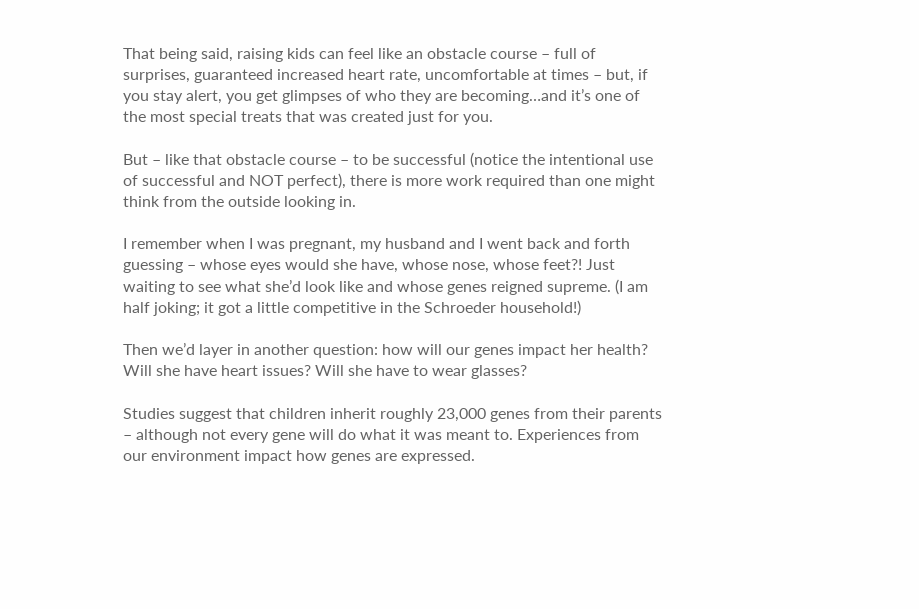That being said, raising kids can feel like an obstacle course – full of surprises, guaranteed increased heart rate, uncomfortable at times – but, if you stay alert, you get glimpses of who they are becoming…and it’s one of the most special treats that was created just for you.

But – like that obstacle course – to be successful (notice the intentional use of successful and NOT perfect), there is more work required than one might think from the outside looking in.

I remember when I was pregnant, my husband and I went back and forth guessing – whose eyes would she have, whose nose, whose feet?! Just waiting to see what she’d look like and whose genes reigned supreme. (I am half joking; it got a little competitive in the Schroeder household!)

Then we’d layer in another question: how will our genes impact her health? Will she have heart issues? Will she have to wear glasses?

Studies suggest that children inherit roughly 23,000 genes from their parents – although not every gene will do what it was meant to. Experiences from our environment impact how genes are expressed.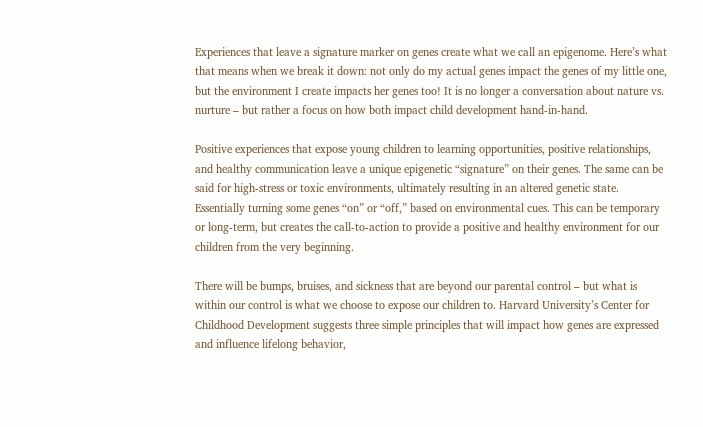Experiences that leave a signature marker on genes create what we call an epigenome. Here’s what that means when we break it down: not only do my actual genes impact the genes of my little one, but the environment I create impacts her genes too! It is no longer a conversation about nature vs. nurture – but rather a focus on how both impact child development hand-in-hand.

Positive experiences that expose young children to learning opportunities, positive relationships, and healthy communication leave a unique epigenetic “signature” on their genes. The same can be said for high-stress or toxic environments, ultimately resulting in an altered genetic state. Essentially turning some genes “on” or “off,” based on environmental cues. This can be temporary or long-term, but creates the call-to-action to provide a positive and healthy environment for our children from the very beginning.

There will be bumps, bruises, and sickness that are beyond our parental control – but what is within our control is what we choose to expose our children to. Harvard University’s Center for Childhood Development suggests three simple principles that will impact how genes are expressed and influence lifelong behavior,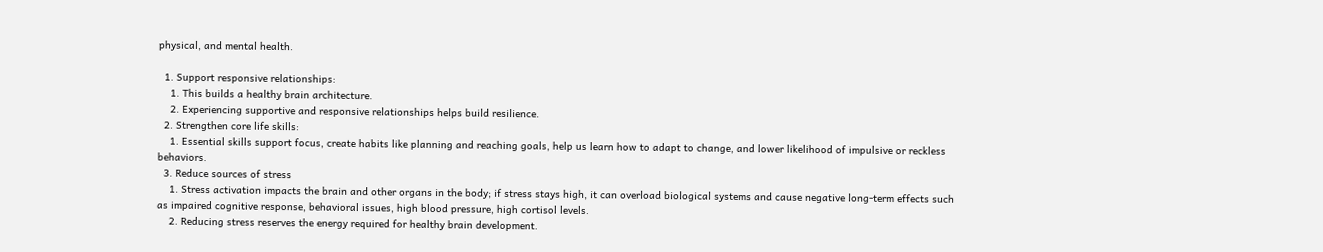physical, and mental health.

  1. Support responsive relationships:
    1. This builds a healthy brain architecture.
    2. Experiencing supportive and responsive relationships helps build resilience.
  2. Strengthen core life skills:
    1. Essential skills support focus, create habits like planning and reaching goals, help us learn how to adapt to change, and lower likelihood of impulsive or reckless behaviors.
  3. Reduce sources of stress
    1. Stress activation impacts the brain and other organs in the body; if stress stays high, it can overload biological systems and cause negative long-term effects such as impaired cognitive response, behavioral issues, high blood pressure, high cortisol levels.
    2. Reducing stress reserves the energy required for healthy brain development.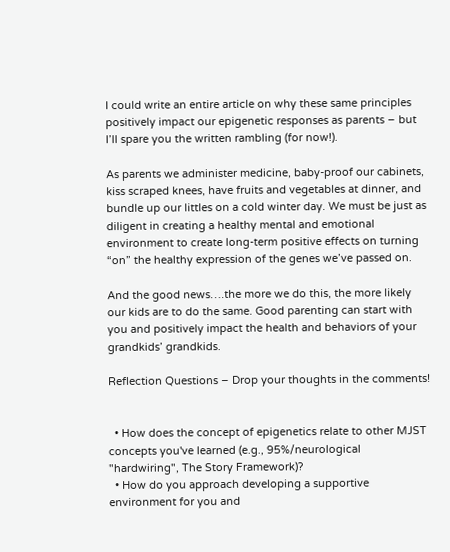I could write an entire article on why these same principles positively impact our epigenetic responses as parents – but I’ll spare you the written rambling (for now!).

As parents we administer medicine, baby-proof our cabinets, kiss scraped knees, have fruits and vegetables at dinner, and bundle up our littles on a cold winter day. We must be just as diligent in creating a healthy mental and emotional environment to create long-term positive effects on turning “on” the healthy expression of the genes we’ve passed on.

And the good news….the more we do this, the more likely our kids are to do the same. Good parenting can start with you and positively impact the health and behaviors of your grandkids’ grandkids.

Reflection Questions – Drop your thoughts in the comments!


  • How does the concept of epigenetics relate to other MJST concepts you've learned (e.g., 95%/neurological "hardwiring", The Story Framework)?
  • How do you approach developing a supportive environment for you and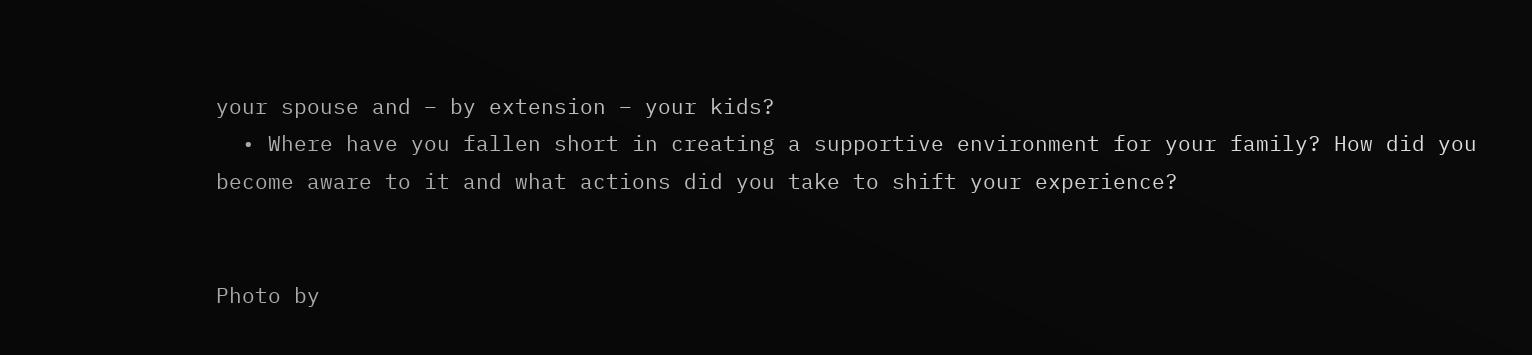your spouse and – by extension – your kids?
  • Where have you fallen short in creating a supportive environment for your family? How did you become aware to it and what actions did you take to shift your experience?


Photo by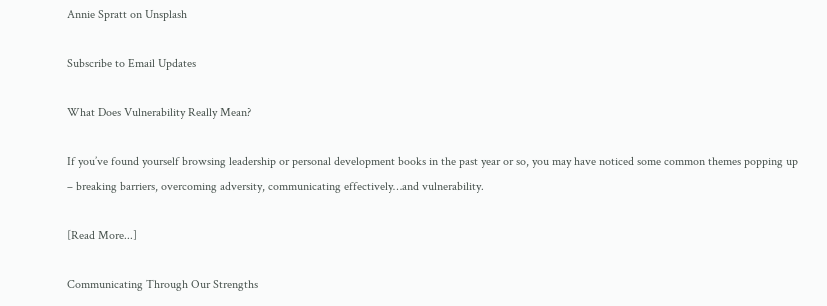Annie Spratt on Unsplash

Subscribe to Email Updates

What Does Vulnerability Really Mean?

If you’ve found yourself browsing leadership or personal development books in the past year or so, you may have noticed some common themes popping up – breaking barriers, overcoming adversity, communicating effectively…and vulnerability.

[Read More...]

Communicating Through Our Strengths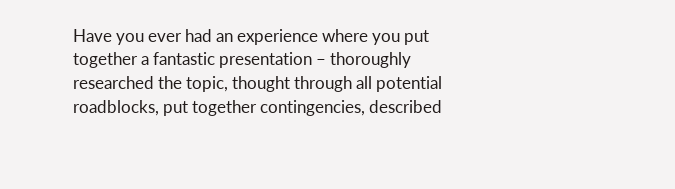Have you ever had an experience where you put together a fantastic presentation – thoroughly researched the topic, thought through all potential roadblocks, put together contingencies, described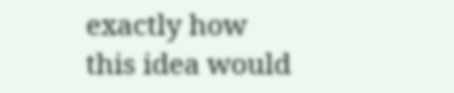exactly how this idea would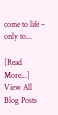come to life – only to...

[Read More...]
View All Blog Posts